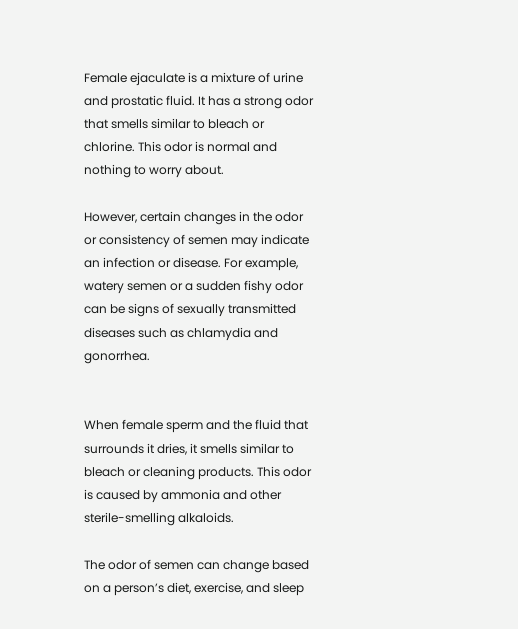Female ejaculate is a mixture of urine and prostatic fluid. It has a strong odor that smells similar to bleach or chlorine. This odor is normal and nothing to worry about.

However, certain changes in the odor or consistency of semen may indicate an infection or disease. For example, watery semen or a sudden fishy odor can be signs of sexually transmitted diseases such as chlamydia and gonorrhea.


When female sperm and the fluid that surrounds it dries, it smells similar to bleach or cleaning products. This odor is caused by ammonia and other sterile-smelling alkaloids.

The odor of semen can change based on a person’s diet, exercise, and sleep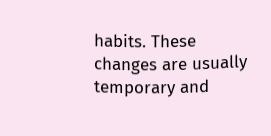habits. These changes are usually temporary and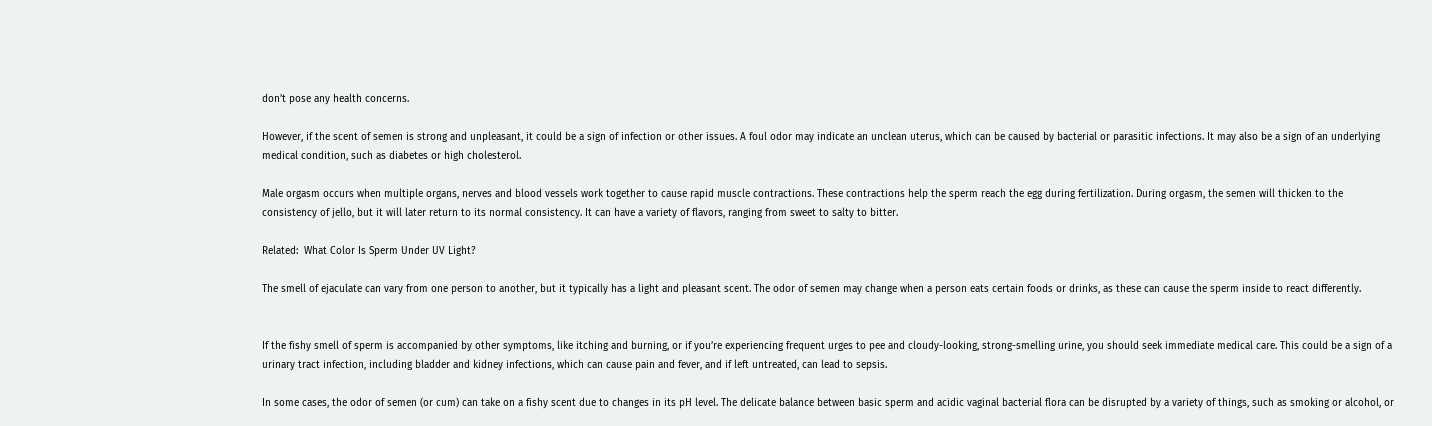don’t pose any health concerns.

However, if the scent of semen is strong and unpleasant, it could be a sign of infection or other issues. A foul odor may indicate an unclean uterus, which can be caused by bacterial or parasitic infections. It may also be a sign of an underlying medical condition, such as diabetes or high cholesterol.

Male orgasm occurs when multiple organs, nerves and blood vessels work together to cause rapid muscle contractions. These contractions help the sperm reach the egg during fertilization. During orgasm, the semen will thicken to the consistency of jello, but it will later return to its normal consistency. It can have a variety of flavors, ranging from sweet to salty to bitter.

Related:  What Color Is Sperm Under UV Light?

The smell of ejaculate can vary from one person to another, but it typically has a light and pleasant scent. The odor of semen may change when a person eats certain foods or drinks, as these can cause the sperm inside to react differently.


If the fishy smell of sperm is accompanied by other symptoms, like itching and burning, or if you’re experiencing frequent urges to pee and cloudy-looking, strong-smelling urine, you should seek immediate medical care. This could be a sign of a urinary tract infection, including bladder and kidney infections, which can cause pain and fever, and if left untreated, can lead to sepsis.

In some cases, the odor of semen (or cum) can take on a fishy scent due to changes in its pH level. The delicate balance between basic sperm and acidic vaginal bacterial flora can be disrupted by a variety of things, such as smoking or alcohol, or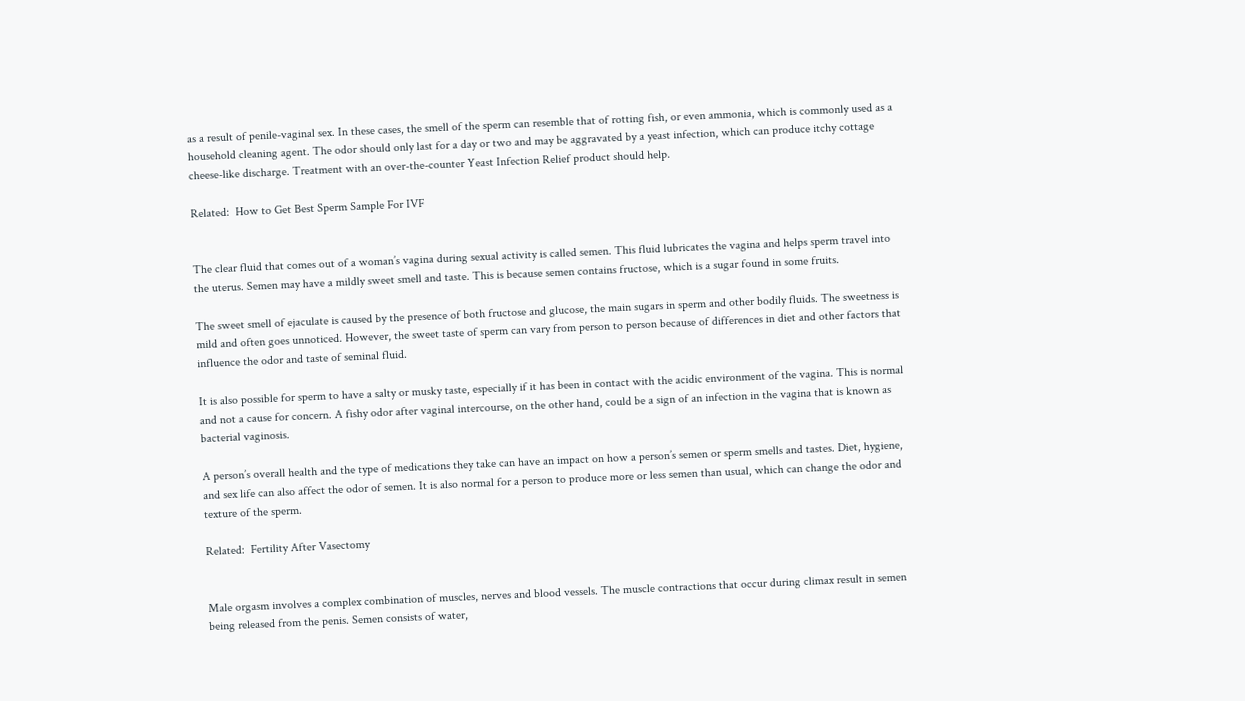as a result of penile-vaginal sex. In these cases, the smell of the sperm can resemble that of rotting fish, or even ammonia, which is commonly used as a household cleaning agent. The odor should only last for a day or two and may be aggravated by a yeast infection, which can produce itchy cottage cheese-like discharge. Treatment with an over-the-counter Yeast Infection Relief product should help.

Related:  How to Get Best Sperm Sample For IVF


The clear fluid that comes out of a woman’s vagina during sexual activity is called semen. This fluid lubricates the vagina and helps sperm travel into the uterus. Semen may have a mildly sweet smell and taste. This is because semen contains fructose, which is a sugar found in some fruits.

The sweet smell of ejaculate is caused by the presence of both fructose and glucose, the main sugars in sperm and other bodily fluids. The sweetness is mild and often goes unnoticed. However, the sweet taste of sperm can vary from person to person because of differences in diet and other factors that influence the odor and taste of seminal fluid.

It is also possible for sperm to have a salty or musky taste, especially if it has been in contact with the acidic environment of the vagina. This is normal and not a cause for concern. A fishy odor after vaginal intercourse, on the other hand, could be a sign of an infection in the vagina that is known as bacterial vaginosis.

A person’s overall health and the type of medications they take can have an impact on how a person’s semen or sperm smells and tastes. Diet, hygiene, and sex life can also affect the odor of semen. It is also normal for a person to produce more or less semen than usual, which can change the odor and texture of the sperm.

Related:  Fertility After Vasectomy


Male orgasm involves a complex combination of muscles, nerves and blood vessels. The muscle contractions that occur during climax result in semen being released from the penis. Semen consists of water,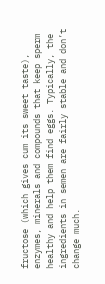fructose (which gives cum its sweet taste), enzymes, minerals and compounds that keep sperm healthy and help them find eggs. Typically, the ingredients in semen are fairly stable and don’t change much.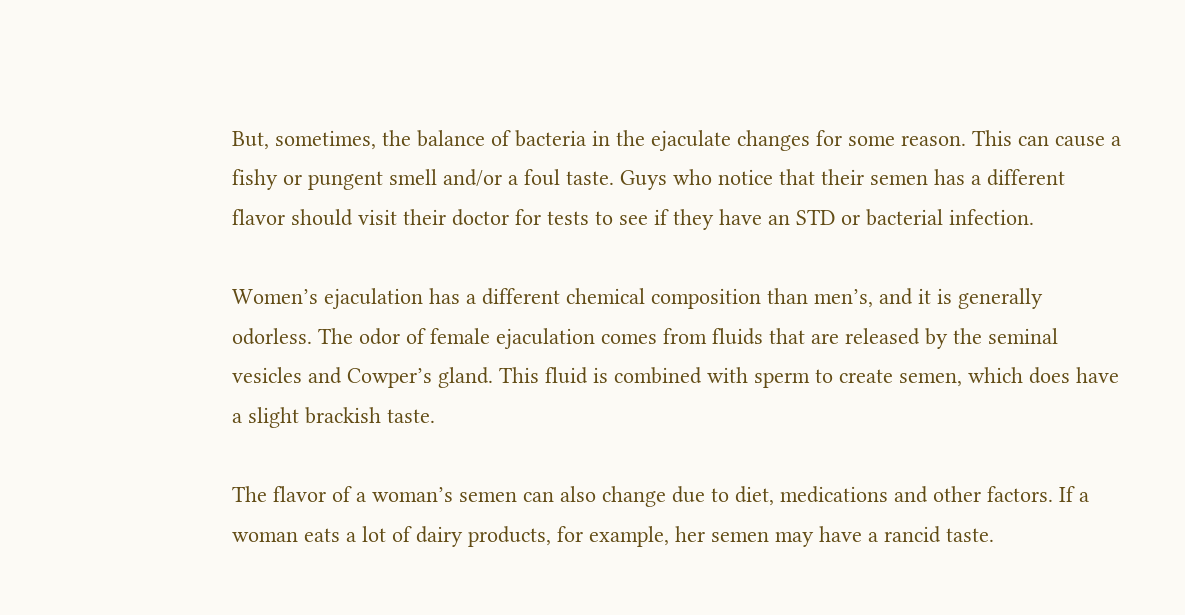But, sometimes, the balance of bacteria in the ejaculate changes for some reason. This can cause a fishy or pungent smell and/or a foul taste. Guys who notice that their semen has a different flavor should visit their doctor for tests to see if they have an STD or bacterial infection.

Women’s ejaculation has a different chemical composition than men’s, and it is generally odorless. The odor of female ejaculation comes from fluids that are released by the seminal vesicles and Cowper’s gland. This fluid is combined with sperm to create semen, which does have a slight brackish taste.

The flavor of a woman’s semen can also change due to diet, medications and other factors. If a woman eats a lot of dairy products, for example, her semen may have a rancid taste.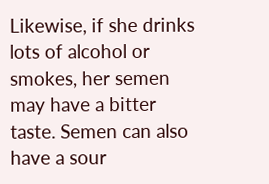Likewise, if she drinks lots of alcohol or smokes, her semen may have a bitter taste. Semen can also have a sour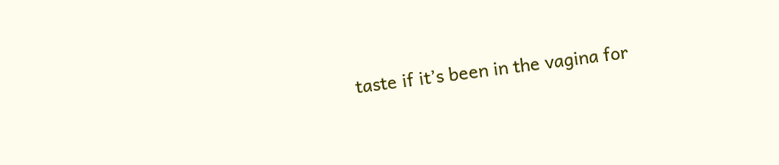taste if it’s been in the vagina for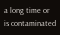a long time or is contaminated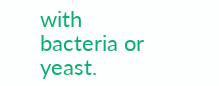with bacteria or yeast.